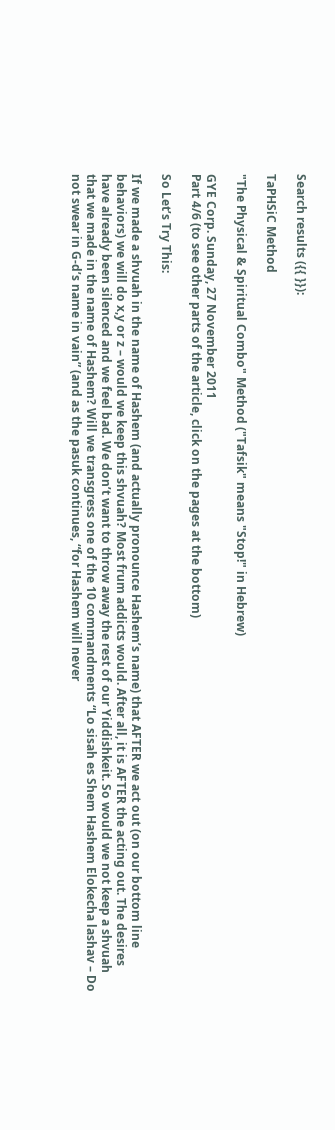Search results ({{ }}):

TaPHSiC Method

"The Physical & Spiritual Combo" Method ("Tafsik" means "Stop!" in Hebrew)

GYE Corp. Sunday, 27 November 2011
Part 4/6 (to see other parts of the article, click on the pages at the bottom)

So Let’s Try This:

If we made a shvuah in the name of Hashem (and actually pronounce Hashem’s name) that AFTER we act out (on our bottom line behaviors) we will do x,y or z – would we keep this shvuah? Most frum addicts would. After all, it is AFTER the acting out. The desires have already been silenced and we feel bad. We don’t want to throw away the rest of our Yiddishkeit. So would we not keep a shvuah that we made in the name of Hashem? Will we transgress one of the 10 commandments “Lo sisah es Shem Hashem Elokecha lashav – Do not swear in G-d’s name in vain” (and as the pasuk continues, “for Hashem will never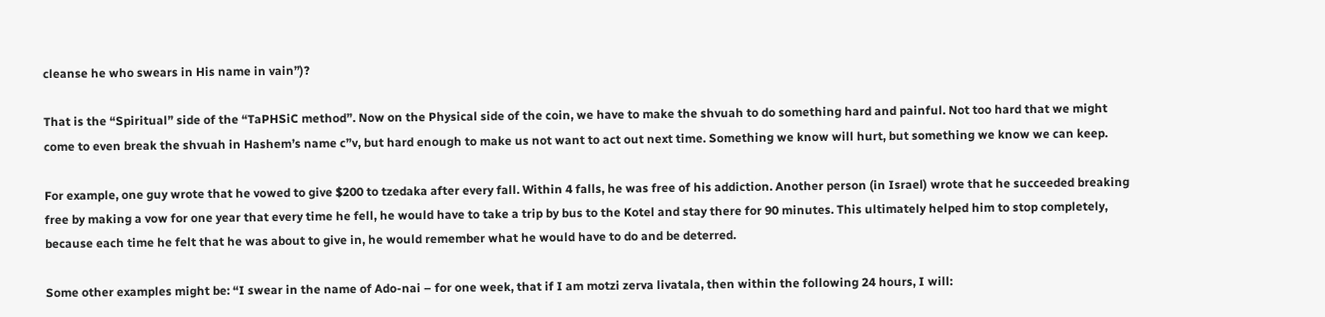cleanse he who swears in His name in vain”)?

That is the “Spiritual” side of the “TaPHSiC method”. Now on the Physical side of the coin, we have to make the shvuah to do something hard and painful. Not too hard that we might come to even break the shvuah in Hashem’s name c”v, but hard enough to make us not want to act out next time. Something we know will hurt, but something we know we can keep.

For example, one guy wrote that he vowed to give $200 to tzedaka after every fall. Within 4 falls, he was free of his addiction. Another person (in Israel) wrote that he succeeded breaking free by making a vow for one year that every time he fell, he would have to take a trip by bus to the Kotel and stay there for 90 minutes. This ultimately helped him to stop completely, because each time he felt that he was about to give in, he would remember what he would have to do and be deterred.

Some other examples might be: “I swear in the name of Ado-nai – for one week, that if I am motzi zerva livatala, then within the following 24 hours, I will: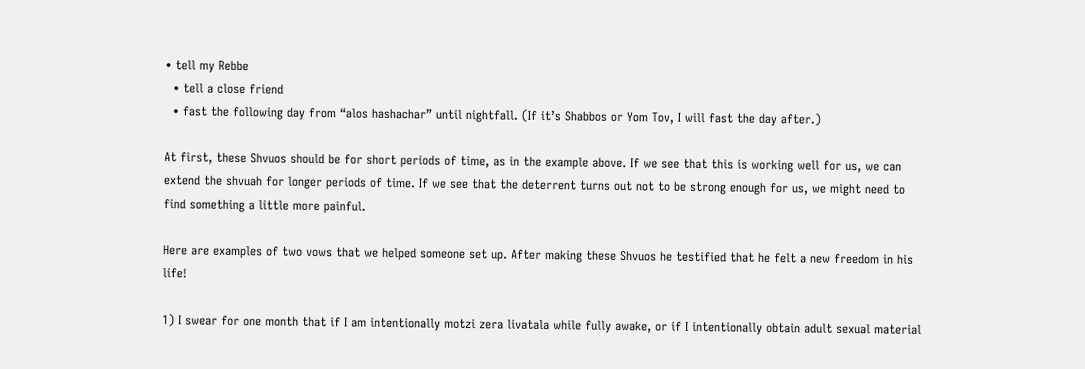• tell my Rebbe
  • tell a close friend
  • fast the following day from “alos hashachar” until nightfall. (If it’s Shabbos or Yom Tov, I will fast the day after.)

At first, these Shvuos should be for short periods of time, as in the example above. If we see that this is working well for us, we can extend the shvuah for longer periods of time. If we see that the deterrent turns out not to be strong enough for us, we might need to find something a little more painful.

Here are examples of two vows that we helped someone set up. After making these Shvuos he testified that he felt a new freedom in his life!

1) I swear for one month that if I am intentionally motzi zera livatala while fully awake, or if I intentionally obtain adult sexual material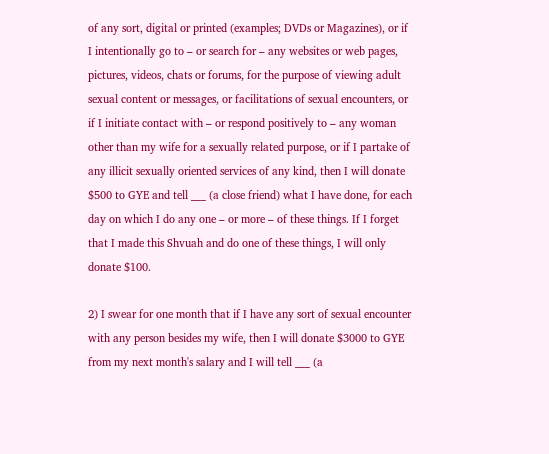of any sort, digital or printed (examples; DVDs or Magazines), or if I intentionally go to – or search for – any websites or web pages, pictures, videos, chats or forums, for the purpose of viewing adult sexual content or messages, or facilitations of sexual encounters, or if I initiate contact with – or respond positively to – any woman other than my wife for a sexually related purpose, or if I partake of any illicit sexually oriented services of any kind, then I will donate $500 to GYE and tell ___ (a close friend) what I have done, for each day on which I do any one – or more – of these things. If I forget that I made this Shvuah and do one of these things, I will only donate $100.

2) I swear for one month that if I have any sort of sexual encounter with any person besides my wife, then I will donate $3000 to GYE from my next month's salary and I will tell ___ (a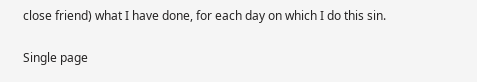close friend) what I have done, for each day on which I do this sin.

Single page